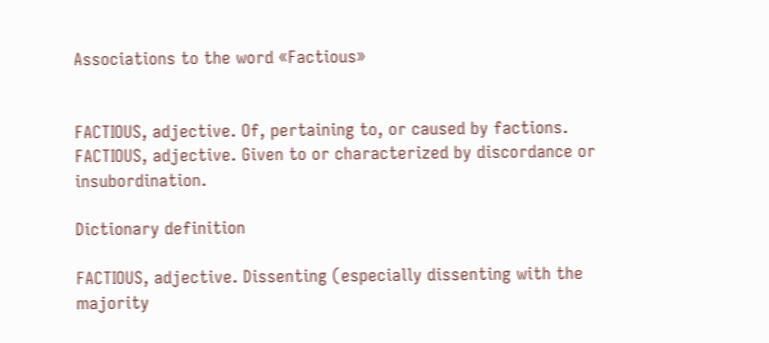Associations to the word «Factious»


FACTIOUS, adjective. Of, pertaining to, or caused by factions.
FACTIOUS, adjective. Given to or characterized by discordance or insubordination.

Dictionary definition

FACTIOUS, adjective. Dissenting (especially dissenting with the majority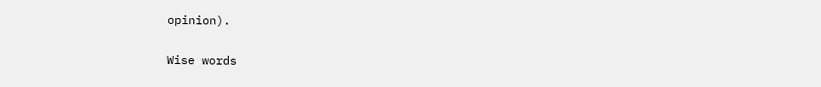opinion).

Wise words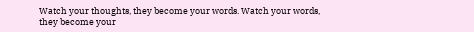Watch your thoughts, they become your words. Watch your words, they become your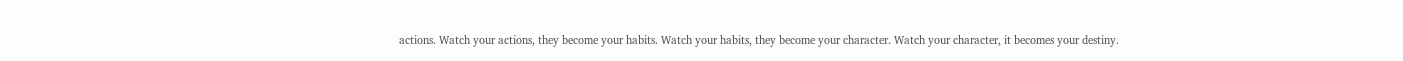actions. Watch your actions, they become your habits. Watch your habits, they become your character. Watch your character, it becomes your destiny.